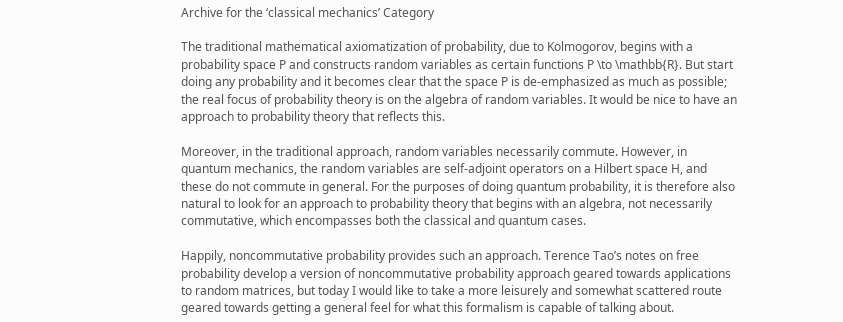Archive for the ‘classical mechanics’ Category

The traditional mathematical axiomatization of probability, due to Kolmogorov, begins with a probability space P and constructs random variables as certain functions P \to \mathbb{R}. But start doing any probability and it becomes clear that the space P is de-emphasized as much as possible; the real focus of probability theory is on the algebra of random variables. It would be nice to have an approach to probability theory that reflects this.

Moreover, in the traditional approach, random variables necessarily commute. However, in quantum mechanics, the random variables are self-adjoint operators on a Hilbert space H, and these do not commute in general. For the purposes of doing quantum probability, it is therefore also natural to look for an approach to probability theory that begins with an algebra, not necessarily commutative, which encompasses both the classical and quantum cases.

Happily, noncommutative probability provides such an approach. Terence Tao’s notes on free probability develop a version of noncommutative probability approach geared towards applications to random matrices, but today I would like to take a more leisurely and somewhat scattered route geared towards getting a general feel for what this formalism is capable of talking about.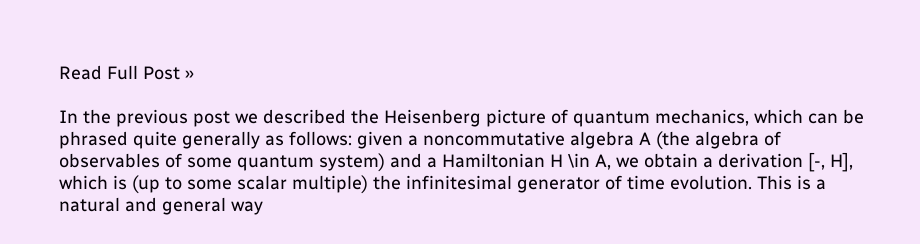Read Full Post »

In the previous post we described the Heisenberg picture of quantum mechanics, which can be phrased quite generally as follows: given a noncommutative algebra A (the algebra of observables of some quantum system) and a Hamiltonian H \in A, we obtain a derivation [-, H], which is (up to some scalar multiple) the infinitesimal generator of time evolution. This is a natural and general way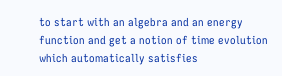to start with an algebra and an energy function and get a notion of time evolution which automatically satisfies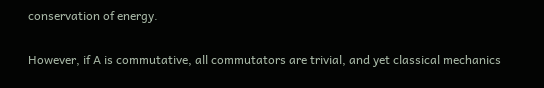conservation of energy.

However, if A is commutative, all commutators are trivial, and yet classical mechanics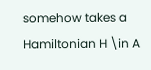somehow takes a Hamiltonian H \in A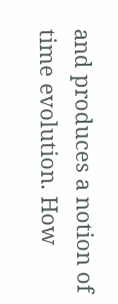and produces a notion of time evolution. How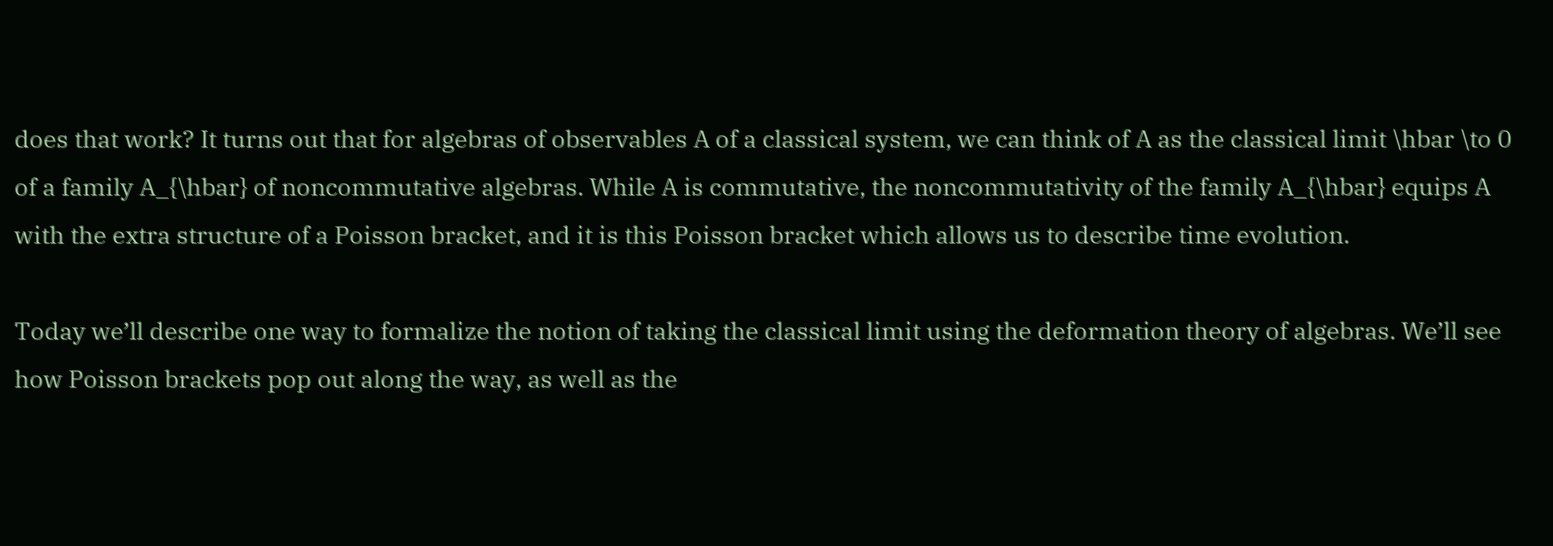does that work? It turns out that for algebras of observables A of a classical system, we can think of A as the classical limit \hbar \to 0 of a family A_{\hbar} of noncommutative algebras. While A is commutative, the noncommutativity of the family A_{\hbar} equips A with the extra structure of a Poisson bracket, and it is this Poisson bracket which allows us to describe time evolution.

Today we’ll describe one way to formalize the notion of taking the classical limit using the deformation theory of algebras. We’ll see how Poisson brackets pop out along the way, as well as the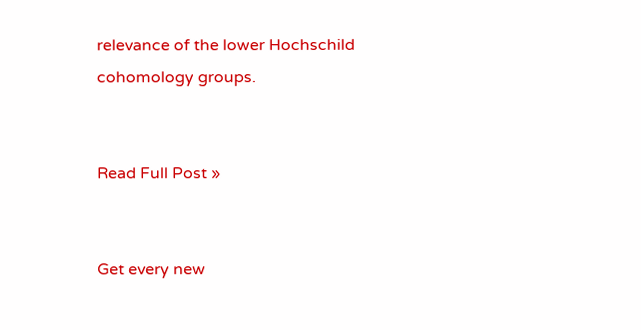relevance of the lower Hochschild cohomology groups.


Read Full Post »


Get every new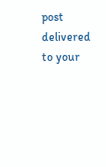post delivered to your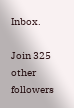Inbox.

Join 325 other followers